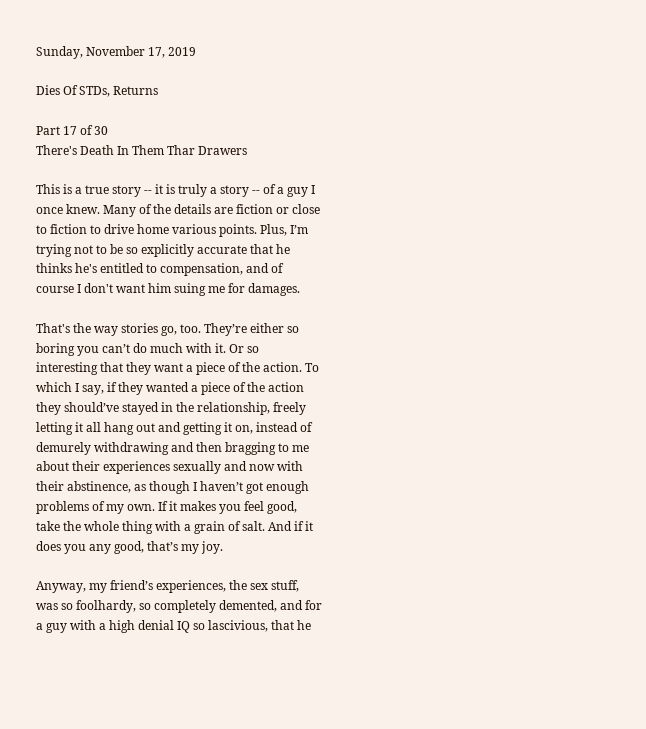Sunday, November 17, 2019

Dies Of STDs, Returns

Part 17 of 30
There's Death In Them Thar Drawers

This is a true story -- it is truly a story -- of a guy I once knew. Many of the details are fiction or close to fiction to drive home various points. Plus, I’m trying not to be so explicitly accurate that he thinks he's entitled to compensation, and of course I don't want him suing me for damages.

That's the way stories go, too. They’re either so boring you can’t do much with it. Or so interesting that they want a piece of the action. To which I say, if they wanted a piece of the action they should’ve stayed in the relationship, freely letting it all hang out and getting it on, instead of demurely withdrawing and then bragging to me about their experiences sexually and now with their abstinence, as though I haven’t got enough problems of my own. If it makes you feel good, take the whole thing with a grain of salt. And if it does you any good, that’s my joy.

Anyway, my friend’s experiences, the sex stuff, was so foolhardy, so completely demented, and for a guy with a high denial IQ so lascivious, that he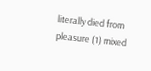literally died from pleasure (1) mixed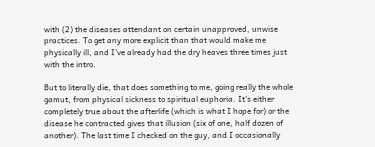with (2) the diseases attendant on certain unapproved, unwise practices. To get any more explicit than that would make me physically ill, and I’ve already had the dry heaves three times just with the intro.

But to literally die, that does something to me, going really the whole gamut, from physical sickness to spiritual euphoria. It’s either completely true about the afterlife (which is what I hope for) or the disease he contracted gives that illusion (six of one, half dozen of another). The last time I checked on the guy, and I occasionally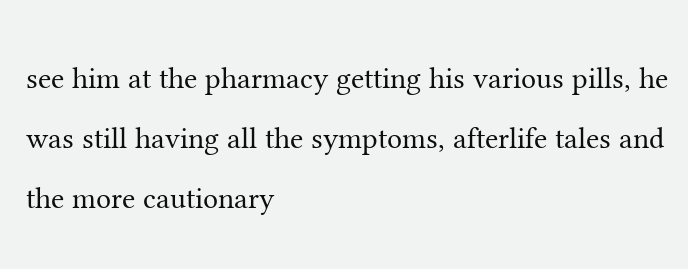see him at the pharmacy getting his various pills, he was still having all the symptoms, afterlife tales and the more cautionary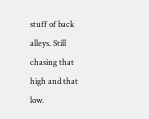stuff of back alleys. Still chasing that high and that low.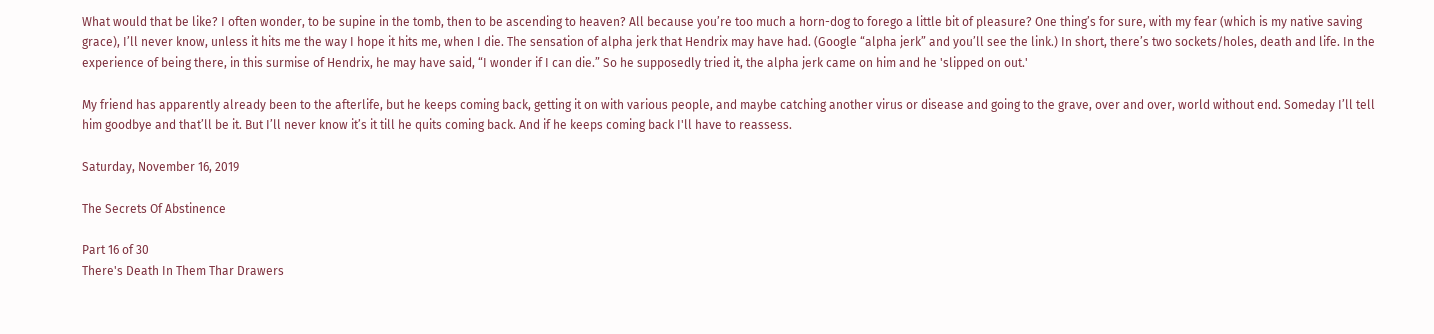What would that be like? I often wonder, to be supine in the tomb, then to be ascending to heaven? All because you’re too much a horn-dog to forego a little bit of pleasure? One thing’s for sure, with my fear (which is my native saving grace), I’ll never know, unless it hits me the way I hope it hits me, when I die. The sensation of alpha jerk that Hendrix may have had. (Google “alpha jerk” and you’ll see the link.) In short, there’s two sockets/holes, death and life. In the experience of being there, in this surmise of Hendrix, he may have said, “I wonder if I can die.” So he supposedly tried it, the alpha jerk came on him and he 'slipped on out.'

My friend has apparently already been to the afterlife, but he keeps coming back, getting it on with various people, and maybe catching another virus or disease and going to the grave, over and over, world without end. Someday I’ll tell him goodbye and that’ll be it. But I’ll never know it’s it till he quits coming back. And if he keeps coming back I'll have to reassess.

Saturday, November 16, 2019

The Secrets Of Abstinence

Part 16 of 30
There's Death In Them Thar Drawers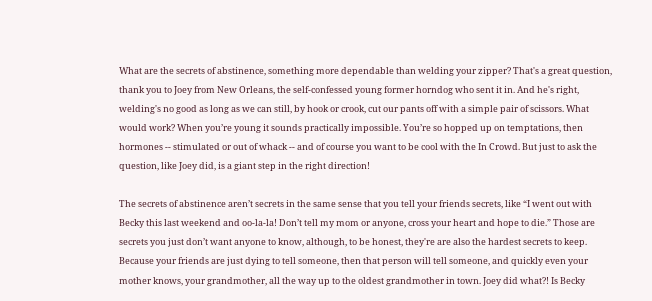What are the secrets of abstinence, something more dependable than welding your zipper? That's a great question, thank you to Joey from New Orleans, the self-confessed young former horndog who sent it in. And he's right, welding's no good as long as we can still, by hook or crook, cut our pants off with a simple pair of scissors. What would work? When you’re young it sounds practically impossible. You’re so hopped up on temptations, then hormones -- stimulated or out of whack -- and of course you want to be cool with the In Crowd. But just to ask the question, like Joey did, is a giant step in the right direction!

The secrets of abstinence aren’t secrets in the same sense that you tell your friends secrets, like “I went out with Becky this last weekend and oo-la-la! Don’t tell my mom or anyone, cross your heart and hope to die.” Those are secrets you just don’t want anyone to know, although, to be honest, they're are also the hardest secrets to keep. Because your friends are just dying to tell someone, then that person will tell someone, and quickly even your mother knows, your grandmother, all the way up to the oldest grandmother in town. Joey did what?! Is Becky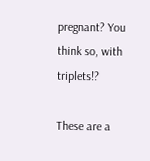pregnant? You think so, with triplets!?

These are a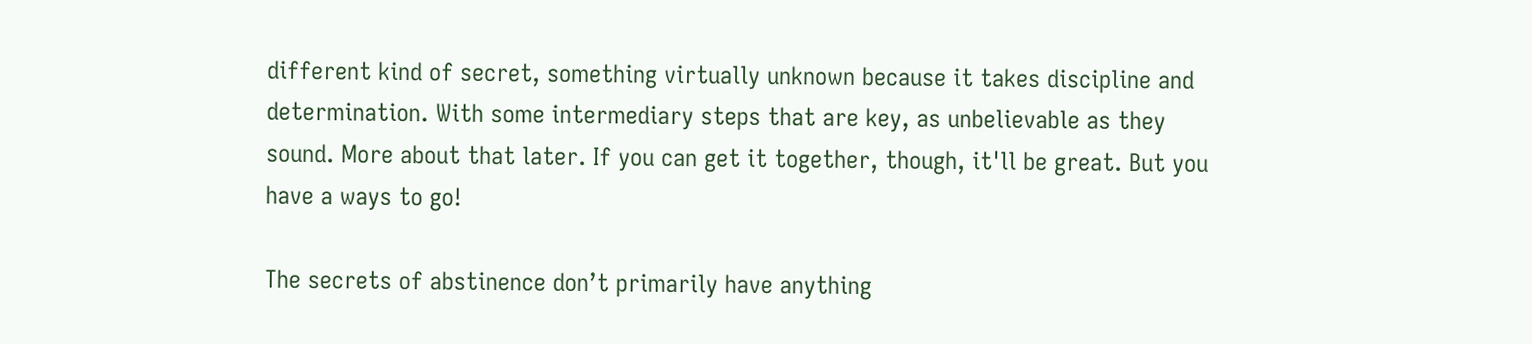different kind of secret, something virtually unknown because it takes discipline and determination. With some intermediary steps that are key, as unbelievable as they sound. More about that later. If you can get it together, though, it'll be great. But you have a ways to go!

The secrets of abstinence don’t primarily have anything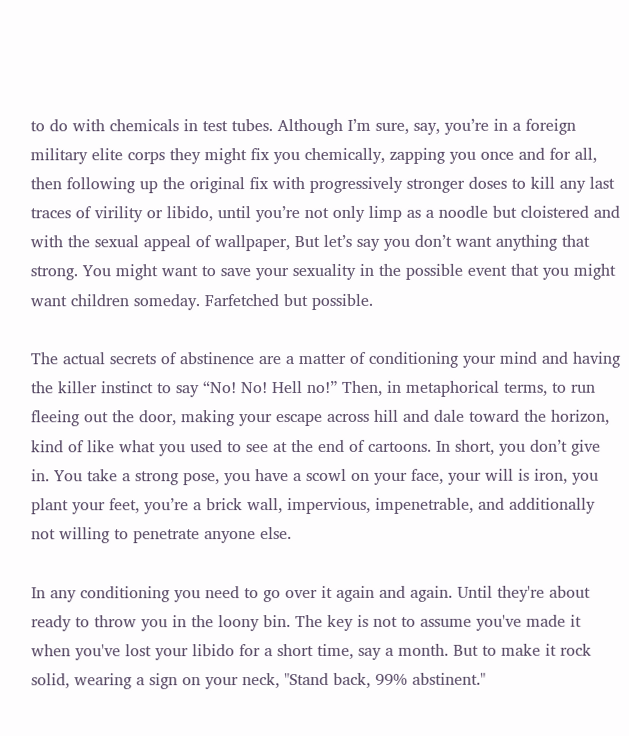to do with chemicals in test tubes. Although I’m sure, say, you’re in a foreign military elite corps they might fix you chemically, zapping you once and for all, then following up the original fix with progressively stronger doses to kill any last traces of virility or libido, until you’re not only limp as a noodle but cloistered and with the sexual appeal of wallpaper, But let’s say you don’t want anything that strong. You might want to save your sexuality in the possible event that you might want children someday. Farfetched but possible.

The actual secrets of abstinence are a matter of conditioning your mind and having the killer instinct to say “No! No! Hell no!” Then, in metaphorical terms, to run fleeing out the door, making your escape across hill and dale toward the horizon, kind of like what you used to see at the end of cartoons. In short, you don’t give in. You take a strong pose, you have a scowl on your face, your will is iron, you plant your feet, you’re a brick wall, impervious, impenetrable, and additionally not willing to penetrate anyone else.

In any conditioning you need to go over it again and again. Until they're about ready to throw you in the loony bin. The key is not to assume you've made it when you've lost your libido for a short time, say a month. But to make it rock solid, wearing a sign on your neck, "Stand back, 99% abstinent."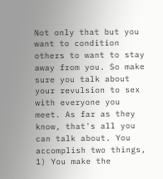Not only that but you want to condition others to want to stay away from you. So make sure you talk about your revulsion to sex with everyone you meet. As far as they know, that's all you can talk about. You accomplish two things, 1) You make the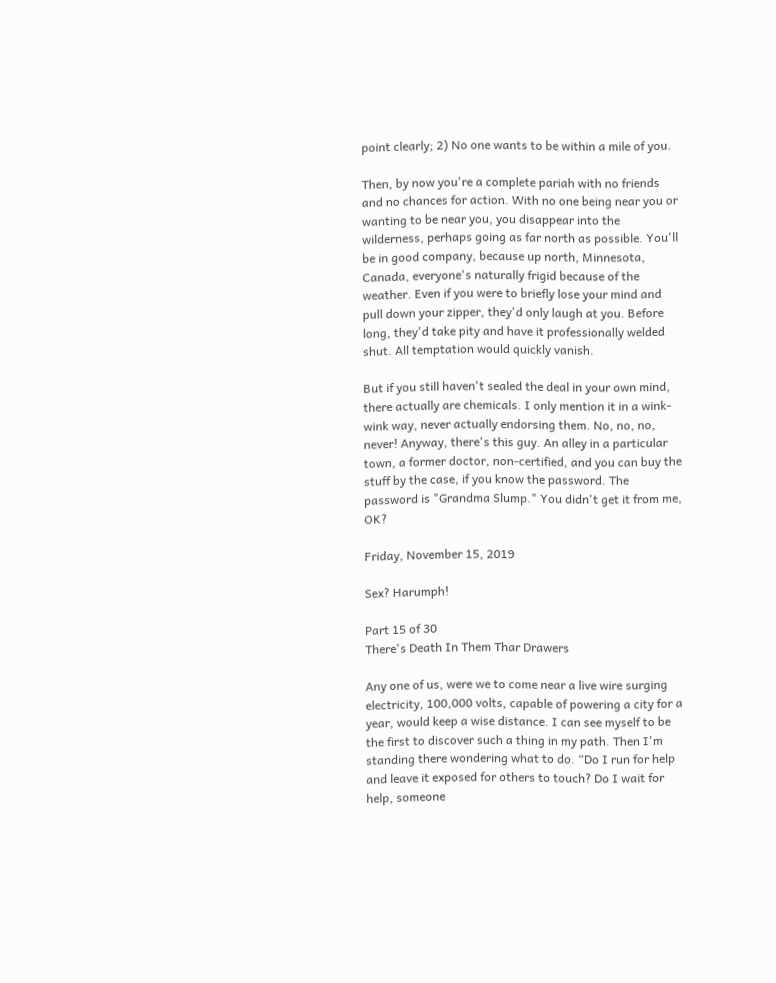point clearly; 2) No one wants to be within a mile of you.

Then, by now you're a complete pariah with no friends and no chances for action. With no one being near you or wanting to be near you, you disappear into the wilderness, perhaps going as far north as possible. You'll be in good company, because up north, Minnesota, Canada, everyone's naturally frigid because of the weather. Even if you were to briefly lose your mind and pull down your zipper, they'd only laugh at you. Before long, they'd take pity and have it professionally welded shut. All temptation would quickly vanish.

But if you still haven't sealed the deal in your own mind, there actually are chemicals. I only mention it in a wink-wink way, never actually endorsing them. No, no, no, never! Anyway, there's this guy. An alley in a particular town, a former doctor, non-certified, and you can buy the stuff by the case, if you know the password. The password is "Grandma Slump." You didn't get it from me, OK?

Friday, November 15, 2019

Sex? Harumph!

Part 15 of 30
There's Death In Them Thar Drawers

Any one of us, were we to come near a live wire surging electricity, 100,000 volts, capable of powering a city for a year, would keep a wise distance. I can see myself to be the first to discover such a thing in my path. Then I'm standing there wondering what to do. “Do I run for help and leave it exposed for others to touch? Do I wait for help, someone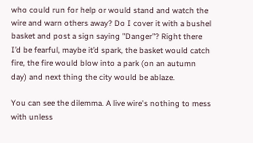who could run for help or would stand and watch the wire and warn others away? Do I cover it with a bushel basket and post a sign saying "Danger"? Right there I’d be fearful, maybe it’d spark, the basket would catch fire, the fire would blow into a park (on an autumn day) and next thing the city would be ablaze.

You can see the dilemma. A live wire's nothing to mess with unless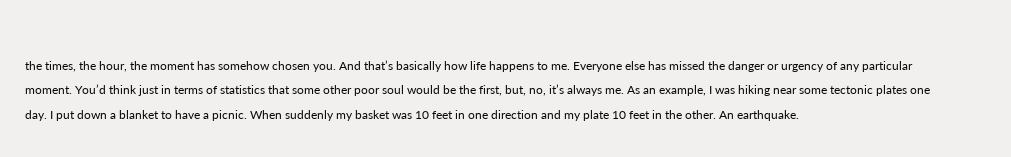the times, the hour, the moment has somehow chosen you. And that’s basically how life happens to me. Everyone else has missed the danger or urgency of any particular moment. You’d think just in terms of statistics that some other poor soul would be the first, but, no, it’s always me. As an example, I was hiking near some tectonic plates one day. I put down a blanket to have a picnic. When suddenly my basket was 10 feet in one direction and my plate 10 feet in the other. An earthquake.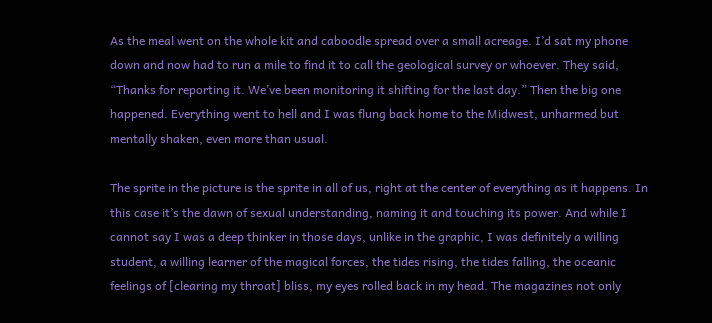As the meal went on the whole kit and caboodle spread over a small acreage. I’d sat my phone down and now had to run a mile to find it to call the geological survey or whoever. They said, “Thanks for reporting it. We’ve been monitoring it shifting for the last day.” Then the big one happened. Everything went to hell and I was flung back home to the Midwest, unharmed but mentally shaken, even more than usual.

The sprite in the picture is the sprite in all of us, right at the center of everything as it happens. In this case it’s the dawn of sexual understanding, naming it and touching its power. And while I cannot say I was a deep thinker in those days, unlike in the graphic, I was definitely a willing student, a willing learner of the magical forces, the tides rising, the tides falling, the oceanic feelings of [clearing my throat] bliss, my eyes rolled back in my head. The magazines not only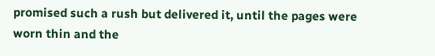promised such a rush but delivered it, until the pages were worn thin and the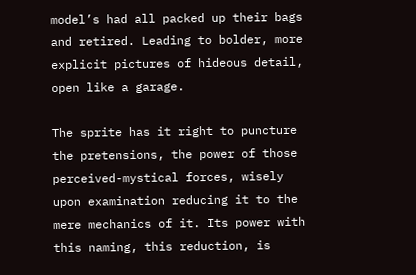model’s had all packed up their bags and retired. Leading to bolder, more explicit pictures of hideous detail, open like a garage.

The sprite has it right to puncture the pretensions, the power of those perceived-mystical forces, wisely upon examination reducing it to the mere mechanics of it. Its power with this naming, this reduction, is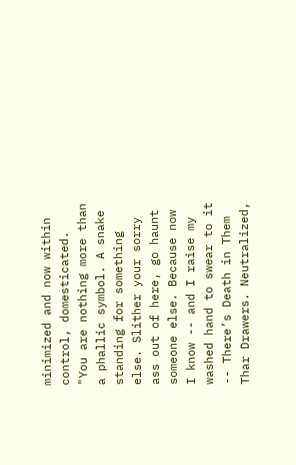minimized and now within control, domesticated. "You are nothing more than a phallic symbol. A snake standing for something else. Slither your sorry ass out of here, go haunt someone else. Because now I know -- and I raise my washed hand to swear to it -- There’s Death in Them Thar Drawers. Neutralized,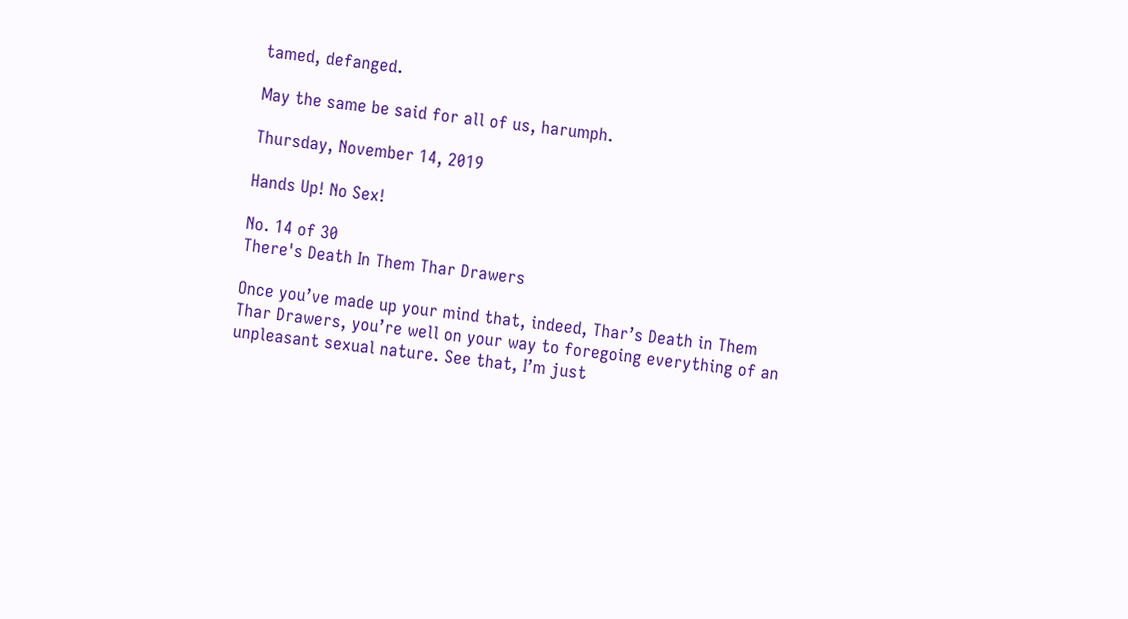tamed, defanged.

May the same be said for all of us, harumph.

Thursday, November 14, 2019

Hands Up! No Sex!

No. 14 of 30
There's Death In Them Thar Drawers

Once you’ve made up your mind that, indeed, Thar’s Death in Them Thar Drawers, you’re well on your way to foregoing everything of an unpleasant sexual nature. See that, I’m just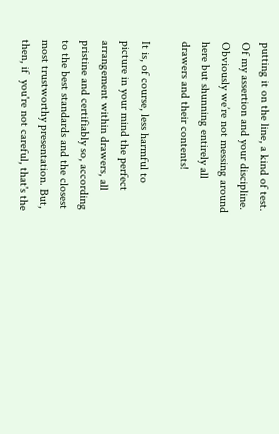putting it on the line, a kind of test. Of my assertion and your discipline. Obviously we’re not messing around here but shunning entirely all drawers and their contents!

It is, of course, less harmful to picture in your mind the perfect arrangement within drawers, all pristine and certifiably so, according to the best standards and the closest most trustworthy presentation. But, then, if  you're not careful, that's the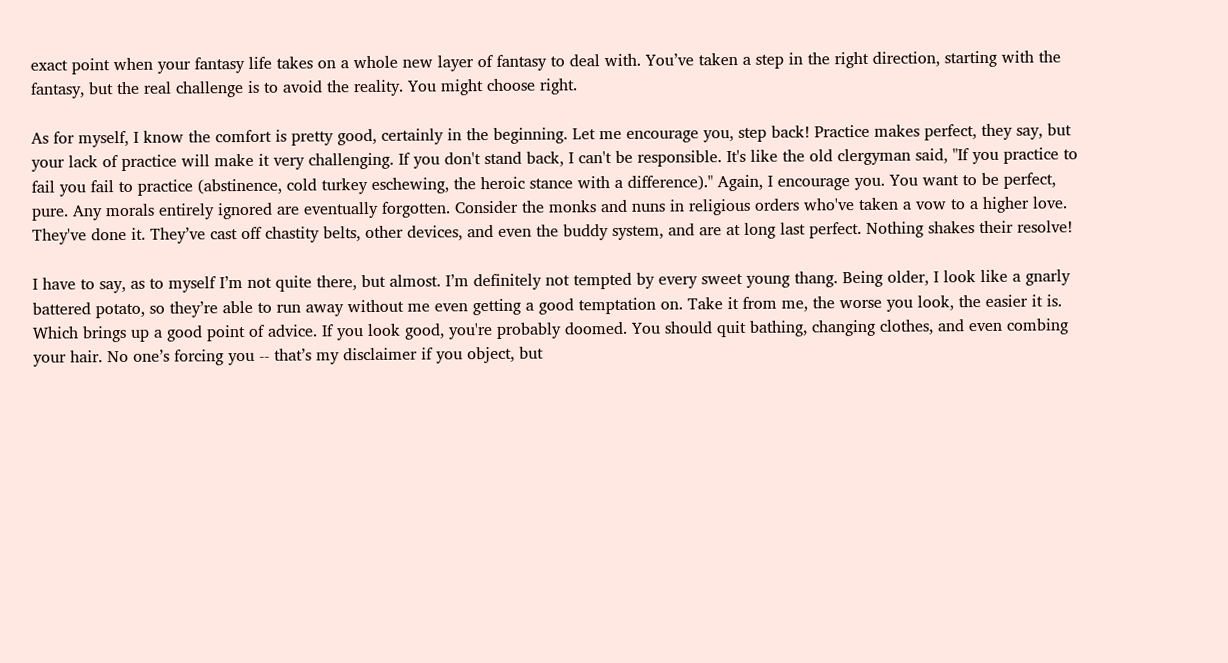exact point when your fantasy life takes on a whole new layer of fantasy to deal with. You’ve taken a step in the right direction, starting with the fantasy, but the real challenge is to avoid the reality. You might choose right.

As for myself, I know the comfort is pretty good, certainly in the beginning. Let me encourage you, step back! Practice makes perfect, they say, but your lack of practice will make it very challenging. If you don't stand back, I can't be responsible. It's like the old clergyman said, "If you practice to fail you fail to practice (abstinence, cold turkey eschewing, the heroic stance with a difference)." Again, I encourage you. You want to be perfect, pure. Any morals entirely ignored are eventually forgotten. Consider the monks and nuns in religious orders who've taken a vow to a higher love. They've done it. They’ve cast off chastity belts, other devices, and even the buddy system, and are at long last perfect. Nothing shakes their resolve!

I have to say, as to myself I’m not quite there, but almost. I’m definitely not tempted by every sweet young thang. Being older, I look like a gnarly battered potato, so they’re able to run away without me even getting a good temptation on. Take it from me, the worse you look, the easier it is. Which brings up a good point of advice. If you look good, you're probably doomed. You should quit bathing, changing clothes, and even combing your hair. No one’s forcing you -- that’s my disclaimer if you object, but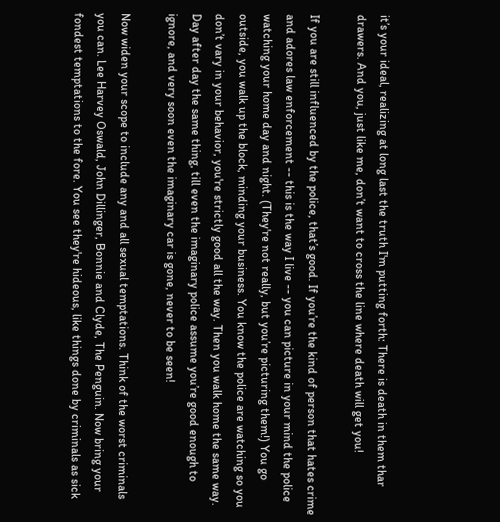it’s your ideal, realizing at long last the truth I'm putting forth: There is death in them thar drawers. And you, just like me, don’t want to cross the line where death will get you!

If you are still influenced by the police, that’s good. If you’re the kind of person that hates crime and adores law enforcement -- this is the way I live -- you can picture in your mind the police watching your home day and night. (They're not really, but you’re picturing them!) You go outside, you walk up the block, minding your business. You know the police are watching so you don’t vary in your behavior, you're strictly good all the way. Then you walk home the same way. Day after day the same thing, till even the imaginary police assume you’re good enough to ignore, and very soon even the imaginary car is gone, never to be seen!

Now widen your scope to include any and all sexual temptations. Think of the worst criminals you can. Lee Harvey Oswald, John Dillinger, Bonnie and Clyde, The Penguin. Now bring your fondest temptations to the fore. You see they're hideous, like things done by criminals as sick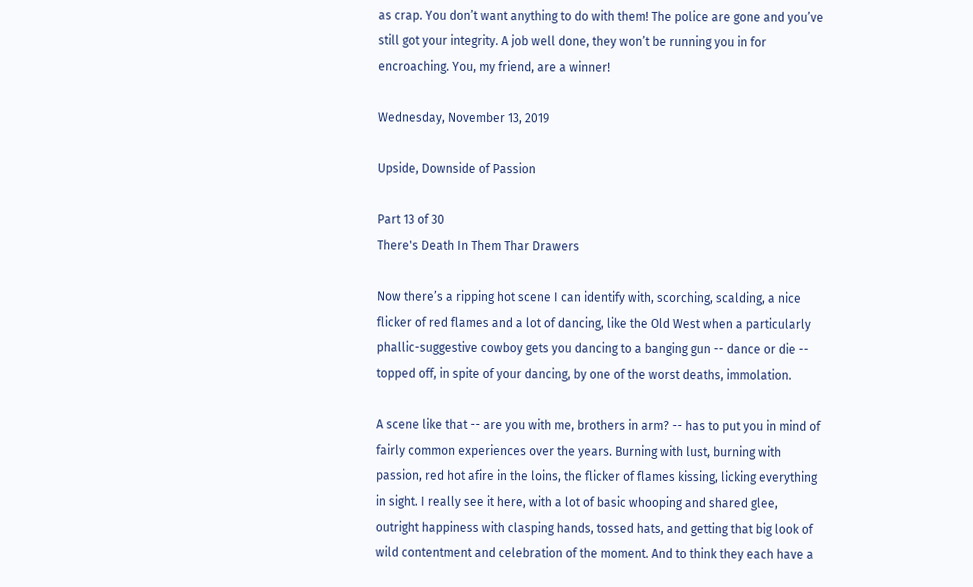as crap. You don’t want anything to do with them! The police are gone and you’ve still got your integrity. A job well done, they won’t be running you in for encroaching. You, my friend, are a winner!

Wednesday, November 13, 2019

Upside, Downside of Passion

Part 13 of 30
There's Death In Them Thar Drawers

Now there’s a ripping hot scene I can identify with, scorching, scalding, a nice flicker of red flames and a lot of dancing, like the Old West when a particularly phallic-suggestive cowboy gets you dancing to a banging gun -- dance or die -- topped off, in spite of your dancing, by one of the worst deaths, immolation.

A scene like that -- are you with me, brothers in arm? -- has to put you in mind of fairly common experiences over the years. Burning with lust, burning with passion, red hot afire in the loins, the flicker of flames kissing, licking everything in sight. I really see it here, with a lot of basic whooping and shared glee, outright happiness with clasping hands, tossed hats, and getting that big look of wild contentment and celebration of the moment. And to think they each have a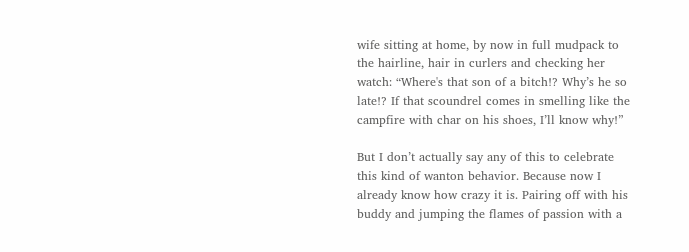wife sitting at home, by now in full mudpack to the hairline, hair in curlers and checking her watch: “Where's that son of a bitch!? Why’s he so late!? If that scoundrel comes in smelling like the campfire with char on his shoes, I’ll know why!”

But I don’t actually say any of this to celebrate this kind of wanton behavior. Because now I already know how crazy it is. Pairing off with his buddy and jumping the flames of passion with a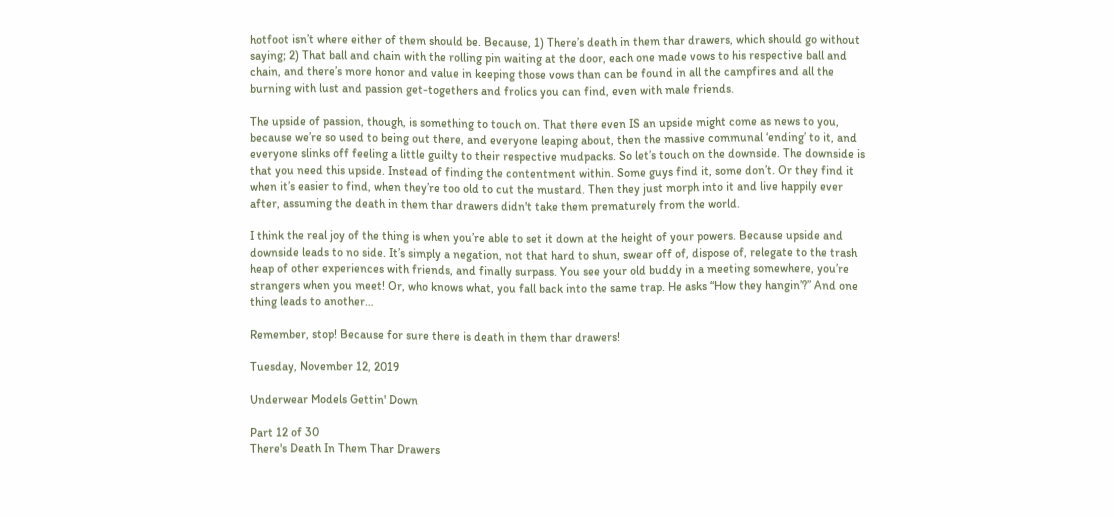hotfoot isn’t where either of them should be. Because, 1) There’s death in them thar drawers, which should go without saying; 2) That ball and chain with the rolling pin waiting at the door, each one made vows to his respective ball and chain, and there’s more honor and value in keeping those vows than can be found in all the campfires and all the burning with lust and passion get-togethers and frolics you can find, even with male friends.

The upside of passion, though, is something to touch on. That there even IS an upside might come as news to you, because we’re so used to being out there, and everyone leaping about, then the massive communal ‘ending’ to it, and everyone slinks off feeling a little guilty to their respective mudpacks. So let’s touch on the downside. The downside is that you need this upside. Instead of finding the contentment within. Some guys find it, some don’t. Or they find it when it’s easier to find, when they’re too old to cut the mustard. Then they just morph into it and live happily ever after, assuming the death in them thar drawers didn't take them prematurely from the world.

I think the real joy of the thing is when you’re able to set it down at the height of your powers. Because upside and downside leads to no side. It’s simply a negation, not that hard to shun, swear off of, dispose of, relegate to the trash heap of other experiences with friends, and finally surpass. You see your old buddy in a meeting somewhere, you’re strangers when you meet! Or, who knows what, you fall back into the same trap. He asks “How they hangin’?” And one thing leads to another…

Remember, stop! Because for sure there is death in them thar drawers!

Tuesday, November 12, 2019

Underwear Models Gettin' Down

Part 12 of 30
There's Death In Them Thar Drawers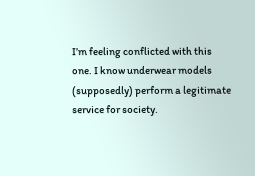I’m feeling conflicted with this one. I know underwear models (supposedly) perform a legitimate service for society.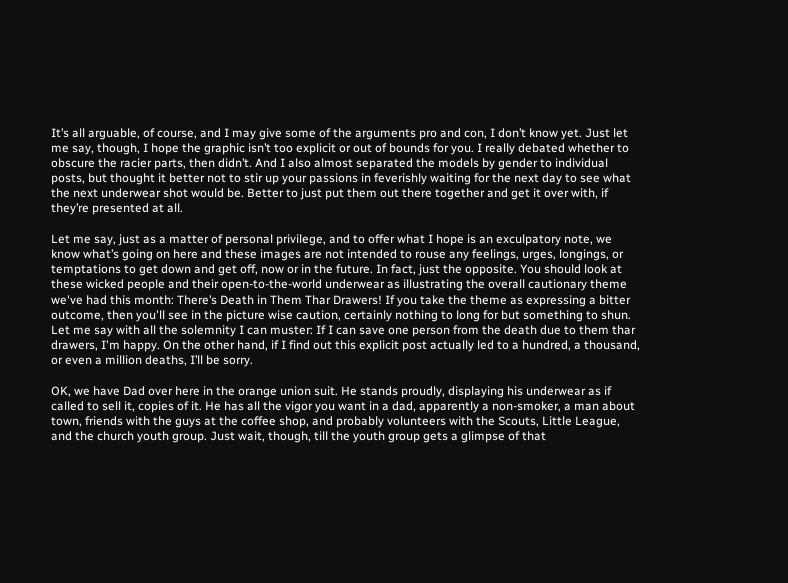It’s all arguable, of course, and I may give some of the arguments pro and con, I don’t know yet. Just let me say, though, I hope the graphic isn’t too explicit or out of bounds for you. I really debated whether to obscure the racier parts, then didn’t. And I also almost separated the models by gender to individual posts, but thought it better not to stir up your passions in feverishly waiting for the next day to see what the next underwear shot would be. Better to just put them out there together and get it over with, if they’re presented at all.

Let me say, just as a matter of personal privilege, and to offer what I hope is an exculpatory note, we know what’s going on here and these images are not intended to rouse any feelings, urges, longings, or temptations to get down and get off, now or in the future. In fact, just the opposite. You should look at these wicked people and their open-to-the-world underwear as illustrating the overall cautionary theme we've had this month: There’s Death in Them Thar Drawers! If you take the theme as expressing a bitter outcome, then you'll see in the picture wise caution, certainly nothing to long for but something to shun. Let me say with all the solemnity I can muster: If I can save one person from the death due to them thar drawers, I'm happy. On the other hand, if I find out this explicit post actually led to a hundred, a thousand, or even a million deaths, I’ll be sorry.

OK, we have Dad over here in the orange union suit. He stands proudly, displaying his underwear as if called to sell it, copies of it. He has all the vigor you want in a dad, apparently a non-smoker, a man about town, friends with the guys at the coffee shop, and probably volunteers with the Scouts, Little League, and the church youth group. Just wait, though, till the youth group gets a glimpse of that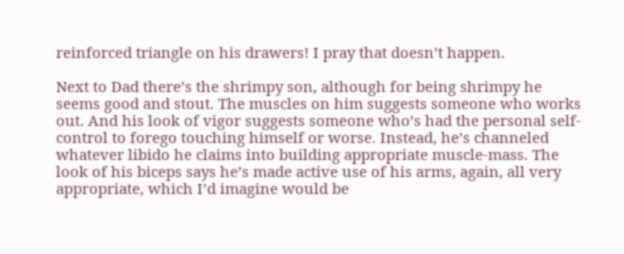reinforced triangle on his drawers! I pray that doesn’t happen.

Next to Dad there’s the shrimpy son, although for being shrimpy he seems good and stout. The muscles on him suggests someone who works out. And his look of vigor suggests someone who’s had the personal self-control to forego touching himself or worse. Instead, he’s channeled whatever libido he claims into building appropriate muscle-mass. The look of his biceps says he’s made active use of his arms, again, all very appropriate, which I’d imagine would be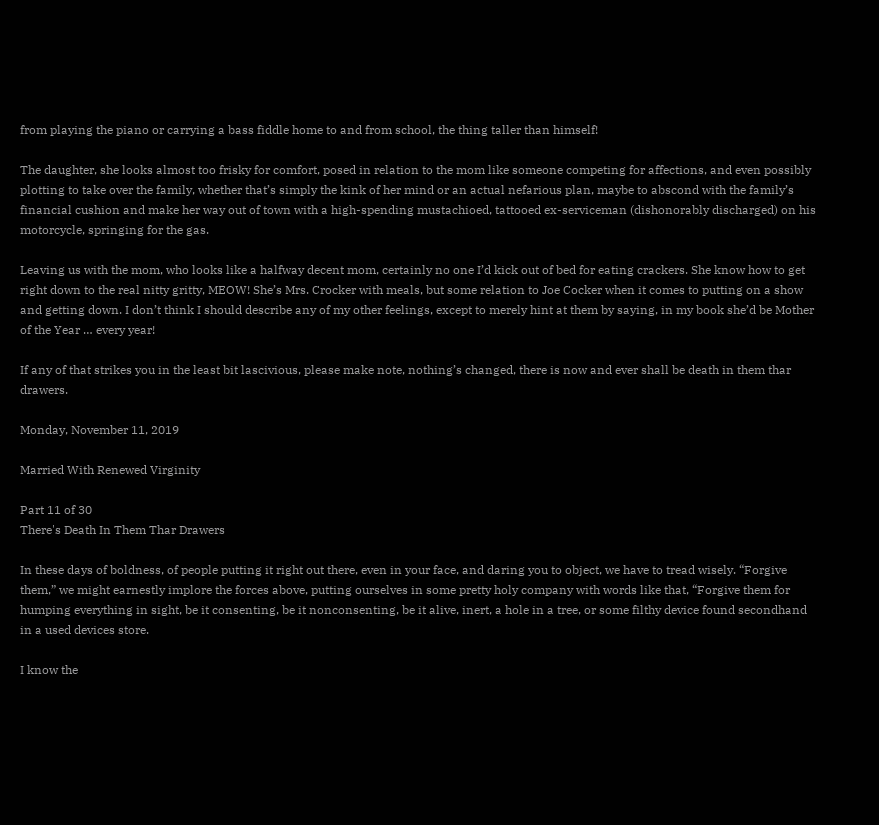from playing the piano or carrying a bass fiddle home to and from school, the thing taller than himself!

The daughter, she looks almost too frisky for comfort, posed in relation to the mom like someone competing for affections, and even possibly plotting to take over the family, whether that’s simply the kink of her mind or an actual nefarious plan, maybe to abscond with the family’s financial cushion and make her way out of town with a high-spending mustachioed, tattooed ex-serviceman (dishonorably discharged) on his motorcycle, springing for the gas.

Leaving us with the mom, who looks like a halfway decent mom, certainly no one I’d kick out of bed for eating crackers. She know how to get right down to the real nitty gritty, MEOW! She’s Mrs. Crocker with meals, but some relation to Joe Cocker when it comes to putting on a show and getting down. I don’t think I should describe any of my other feelings, except to merely hint at them by saying, in my book she’d be Mother of the Year … every year!

If any of that strikes you in the least bit lascivious, please make note, nothing’s changed, there is now and ever shall be death in them thar drawers.

Monday, November 11, 2019

Married With Renewed Virginity

Part 11 of 30
There's Death In Them Thar Drawers

In these days of boldness, of people putting it right out there, even in your face, and daring you to object, we have to tread wisely. “Forgive them,” we might earnestly implore the forces above, putting ourselves in some pretty holy company with words like that, “Forgive them for humping everything in sight, be it consenting, be it nonconsenting, be it alive, inert, a hole in a tree, or some filthy device found secondhand in a used devices store.

I know the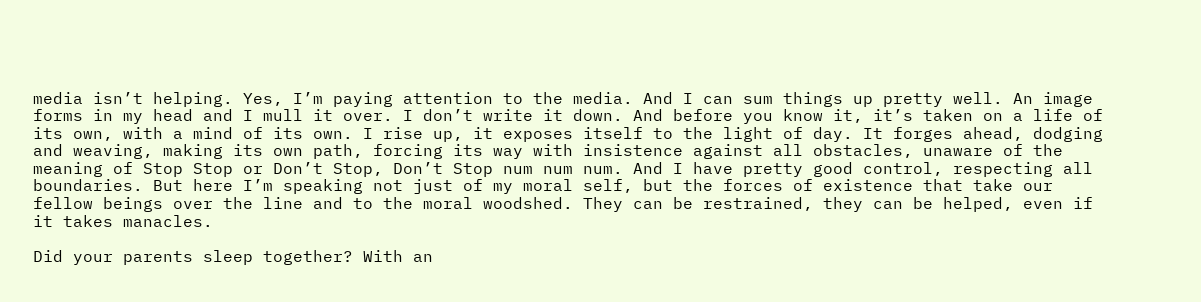media isn’t helping. Yes, I’m paying attention to the media. And I can sum things up pretty well. An image forms in my head and I mull it over. I don’t write it down. And before you know it, it’s taken on a life of its own, with a mind of its own. I rise up, it exposes itself to the light of day. It forges ahead, dodging and weaving, making its own path, forcing its way with insistence against all obstacles, unaware of the meaning of Stop Stop or Don’t Stop, Don’t Stop num num num. And I have pretty good control, respecting all boundaries. But here I’m speaking not just of my moral self, but the forces of existence that take our fellow beings over the line and to the moral woodshed. They can be restrained, they can be helped, even if it takes manacles.

Did your parents sleep together? With an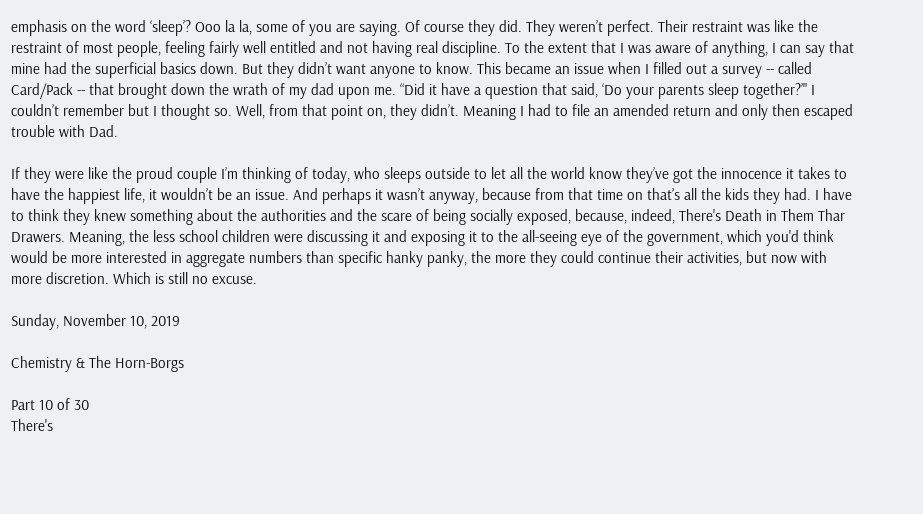emphasis on the word ‘sleep’? Ooo la la, some of you are saying. Of course they did. They weren’t perfect. Their restraint was like the restraint of most people, feeling fairly well entitled and not having real discipline. To the extent that I was aware of anything, I can say that mine had the superficial basics down. But they didn’t want anyone to know. This became an issue when I filled out a survey -- called Card/Pack -- that brought down the wrath of my dad upon me. “Did it have a question that said, ‘Do your parents sleep together?’" I couldn’t remember but I thought so. Well, from that point on, they didn’t. Meaning I had to file an amended return and only then escaped trouble with Dad.

If they were like the proud couple I’m thinking of today, who sleeps outside to let all the world know they’ve got the innocence it takes to have the happiest life, it wouldn’t be an issue. And perhaps it wasn’t anyway, because from that time on that’s all the kids they had. I have to think they knew something about the authorities and the scare of being socially exposed, because, indeed, There's Death in Them Thar Drawers. Meaning, the less school children were discussing it and exposing it to the all-seeing eye of the government, which you'd think would be more interested in aggregate numbers than specific hanky panky, the more they could continue their activities, but now with more discretion. Which is still no excuse.

Sunday, November 10, 2019

Chemistry & The Horn-Borgs

Part 10 of 30
There's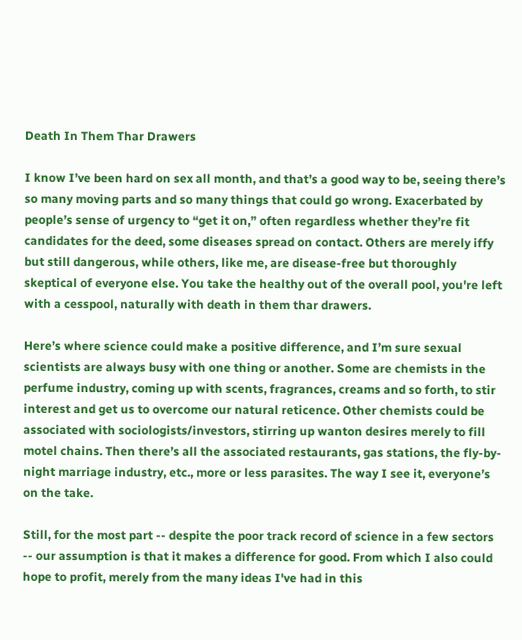Death In Them Thar Drawers

I know I’ve been hard on sex all month, and that’s a good way to be, seeing there’s so many moving parts and so many things that could go wrong. Exacerbated by people’s sense of urgency to “get it on,” often regardless whether they’re fit candidates for the deed, some diseases spread on contact. Others are merely iffy but still dangerous, while others, like me, are disease-free but thoroughly skeptical of everyone else. You take the healthy out of the overall pool, you're left with a cesspool, naturally with death in them thar drawers.

Here’s where science could make a positive difference, and I’m sure sexual scientists are always busy with one thing or another. Some are chemists in the perfume industry, coming up with scents, fragrances, creams and so forth, to stir interest and get us to overcome our natural reticence. Other chemists could be associated with sociologists/investors, stirring up wanton desires merely to fill motel chains. Then there’s all the associated restaurants, gas stations, the fly-by-night marriage industry, etc., more or less parasites. The way I see it, everyone’s on the take.

Still, for the most part -- despite the poor track record of science in a few sectors -- our assumption is that it makes a difference for good. From which I also could hope to profit, merely from the many ideas I've had in this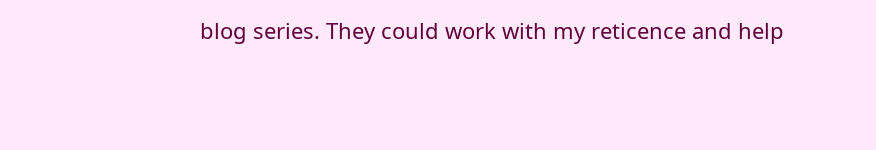blog series. They could work with my reticence and help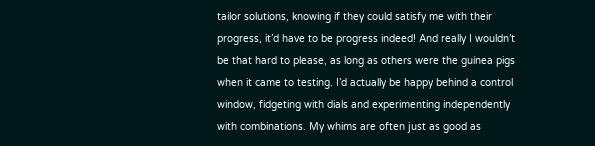tailor solutions, knowing if they could satisfy me with their progress, it’d have to be progress indeed! And really I wouldn’t be that hard to please, as long as others were the guinea pigs when it came to testing. I’d actually be happy behind a control window, fidgeting with dials and experimenting independently with combinations. My whims are often just as good as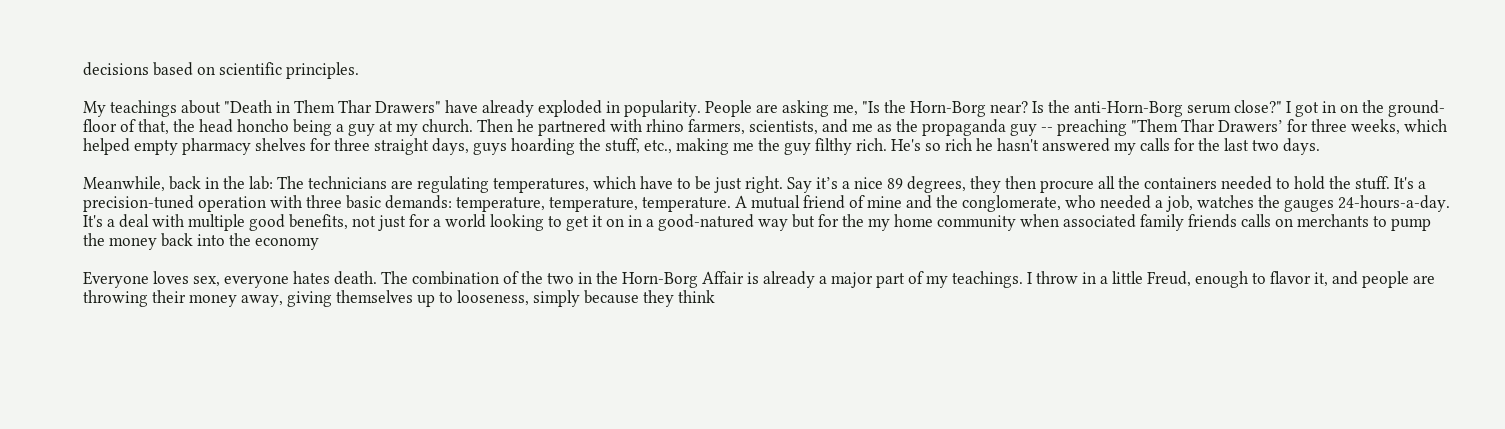decisions based on scientific principles.

My teachings about "Death in Them Thar Drawers" have already exploded in popularity. People are asking me, "Is the Horn-Borg near? Is the anti-Horn-Borg serum close?" I got in on the ground-floor of that, the head honcho being a guy at my church. Then he partnered with rhino farmers, scientists, and me as the propaganda guy -- preaching "Them Thar Drawers’ for three weeks, which helped empty pharmacy shelves for three straight days, guys hoarding the stuff, etc., making me the guy filthy rich. He's so rich he hasn't answered my calls for the last two days.

Meanwhile, back in the lab: The technicians are regulating temperatures, which have to be just right. Say it’s a nice 89 degrees, they then procure all the containers needed to hold the stuff. It's a precision-tuned operation with three basic demands: temperature, temperature, temperature. A mutual friend of mine and the conglomerate, who needed a job, watches the gauges 24-hours-a-day. It's a deal with multiple good benefits, not just for a world looking to get it on in a good-natured way but for the my home community when associated family friends calls on merchants to pump the money back into the economy

Everyone loves sex, everyone hates death. The combination of the two in the Horn-Borg Affair is already a major part of my teachings. I throw in a little Freud, enough to flavor it, and people are throwing their money away, giving themselves up to looseness, simply because they think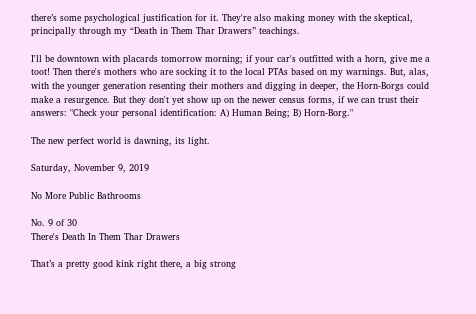there’s some psychological justification for it. They're also making money with the skeptical, principally through my “Death in Them Thar Drawers” teachings.

I'll be downtown with placards tomorrow morning; if your car's outfitted with a horn, give me a toot! Then there's mothers who are socking it to the local PTAs based on my warnings. But, alas, with the younger generation resenting their mothers and digging in deeper, the Horn-Borgs could make a resurgence. But they don't yet show up on the newer census forms, if we can trust their answers: "Check your personal identification: A) Human Being; B) Horn-Borg."

The new perfect world is dawning, its light.

Saturday, November 9, 2019

No More Public Bathrooms

No. 9 of 30
There's Death In Them Thar Drawers

That’s a pretty good kink right there, a big strong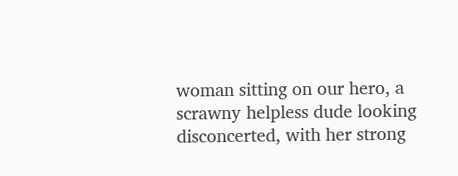woman sitting on our hero, a scrawny helpless dude looking disconcerted, with her strong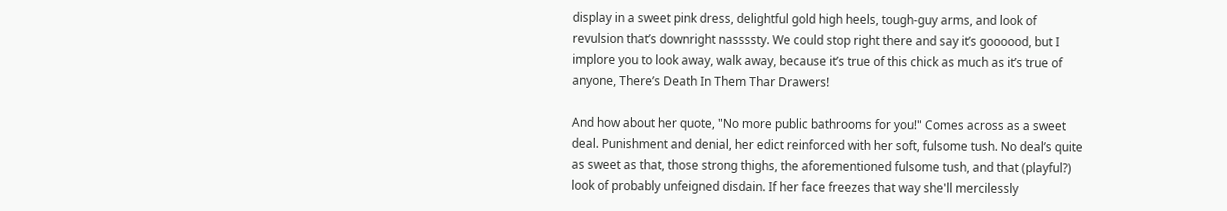display in a sweet pink dress, delightful gold high heels, tough-guy arms, and look of revulsion that’s downright nassssty. We could stop right there and say it’s goooood, but I implore you to look away, walk away, because it’s true of this chick as much as it’s true of anyone, There’s Death In Them Thar Drawers!

And how about her quote, "No more public bathrooms for you!" Comes across as a sweet deal. Punishment and denial, her edict reinforced with her soft, fulsome tush. No deal’s quite as sweet as that, those strong thighs, the aforementioned fulsome tush, and that (playful?) look of probably unfeigned disdain. If her face freezes that way she'll mercilessly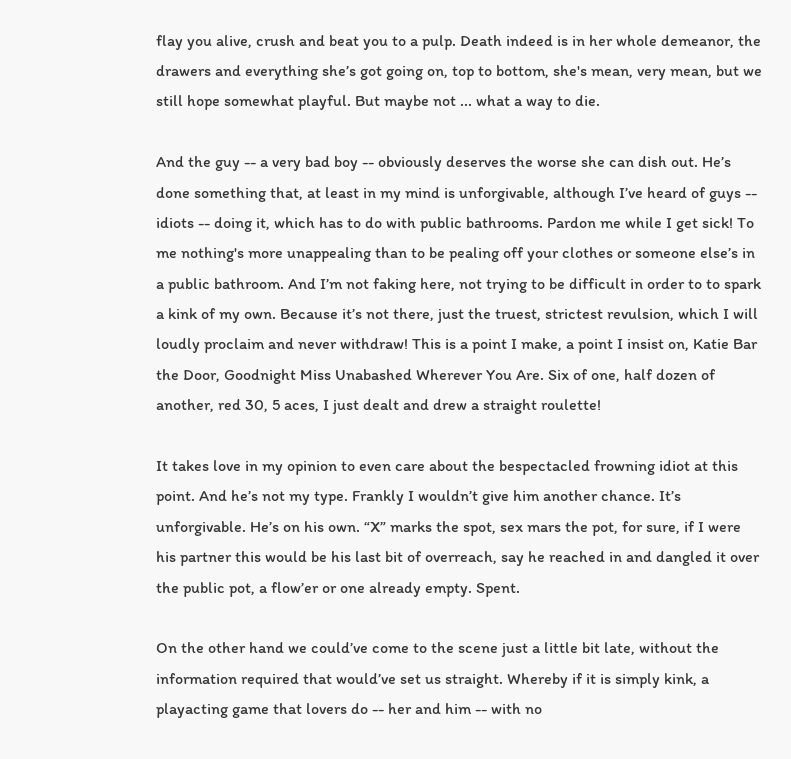flay you alive, crush and beat you to a pulp. Death indeed is in her whole demeanor, the drawers and everything she’s got going on, top to bottom, she's mean, very mean, but we still hope somewhat playful. But maybe not ... what a way to die.

And the guy -- a very bad boy -- obviously deserves the worse she can dish out. He’s done something that, at least in my mind is unforgivable, although I’ve heard of guys -- idiots -- doing it, which has to do with public bathrooms. Pardon me while I get sick! To me nothing's more unappealing than to be pealing off your clothes or someone else’s in a public bathroom. And I’m not faking here, not trying to be difficult in order to to spark a kink of my own. Because it’s not there, just the truest, strictest revulsion, which I will loudly proclaim and never withdraw! This is a point I make, a point I insist on, Katie Bar the Door, Goodnight Miss Unabashed Wherever You Are. Six of one, half dozen of another, red 30, 5 aces, I just dealt and drew a straight roulette!

It takes love in my opinion to even care about the bespectacled frowning idiot at this point. And he’s not my type. Frankly I wouldn’t give him another chance. It’s unforgivable. He’s on his own. “X” marks the spot, sex mars the pot, for sure, if I were his partner this would be his last bit of overreach, say he reached in and dangled it over the public pot, a flow’er or one already empty. Spent.

On the other hand we could’ve come to the scene just a little bit late, without the information required that would’ve set us straight. Whereby if it is simply kink, a playacting game that lovers do -- her and him -- with no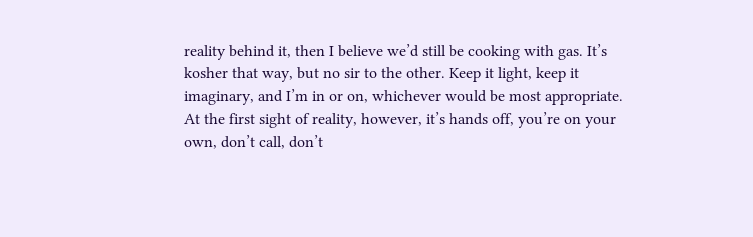reality behind it, then I believe we’d still be cooking with gas. It’s kosher that way, but no sir to the other. Keep it light, keep it imaginary, and I’m in or on, whichever would be most appropriate. At the first sight of reality, however, it’s hands off, you’re on your own, don’t call, don’t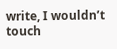write, I wouldn’t touch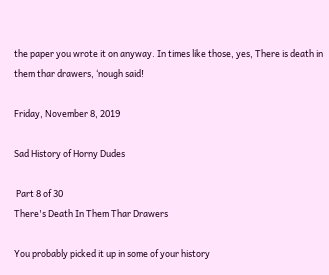the paper you wrote it on anyway. In times like those, yes, There is death in them thar drawers, ‘nough said!

Friday, November 8, 2019

Sad History of Horny Dudes

 Part 8 of 30
There's Death In Them Thar Drawers

You probably picked it up in some of your history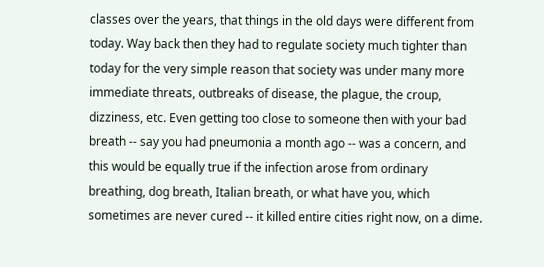classes over the years, that things in the old days were different from today. Way back then they had to regulate society much tighter than today for the very simple reason that society was under many more immediate threats, outbreaks of disease, the plague, the croup, dizziness, etc. Even getting too close to someone then with your bad breath -- say you had pneumonia a month ago -- was a concern, and this would be equally true if the infection arose from ordinary breathing, dog breath, Italian breath, or what have you, which sometimes are never cured -- it killed entire cities right now, on a dime.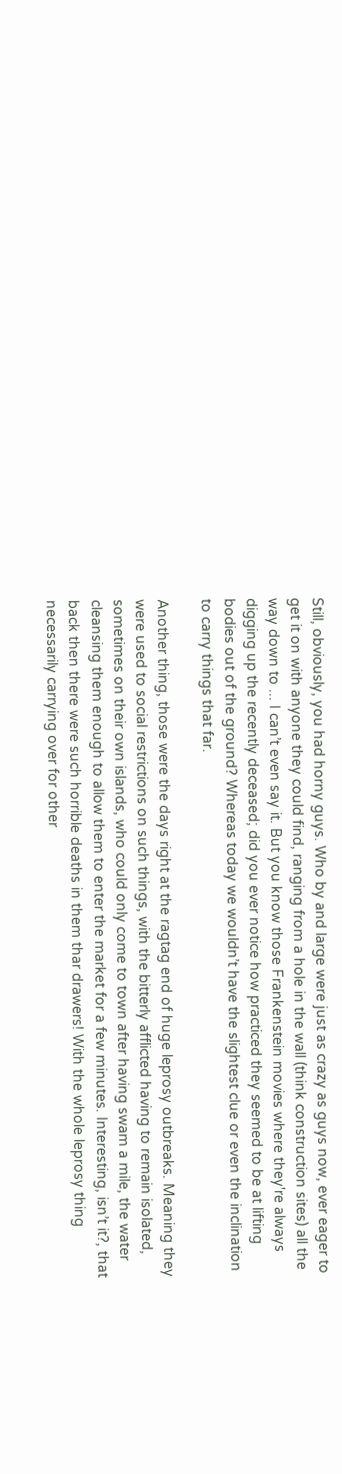Still, obviously, you had horny guys. Who by and large were just as crazy as guys now, ever eager to get it on with anyone they could find, ranging from a hole in the wall (think construction sites) all the way down to ... I can’t even say it. But you know those Frankenstein movies where they're always digging up the recently deceased; did you ever notice how practiced they seemed to be at lifting bodies out of the ground? Whereas today we wouldn’t have the slightest clue or even the inclination to carry things that far.

Another thing, those were the days right at the ragtag end of huge leprosy outbreaks. Meaning they were used to social restrictions on such things, with the bitterly afflicted having to remain isolated, sometimes on their own islands, who could only come to town after having swam a mile, the water cleansing them enough to allow them to enter the market for a few minutes. Interesting, isn’t it?, that back then there were such horrible deaths in them thar drawers! With the whole leprosy thing necessarily carrying over for other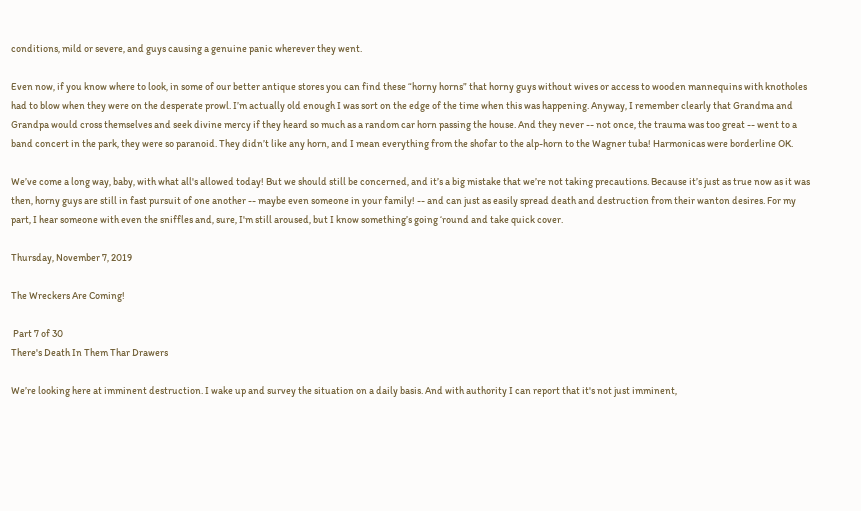conditions, mild or severe, and guys causing a genuine panic wherever they went.

Even now, if you know where to look, in some of our better antique stores you can find these “horny horns” that horny guys without wives or access to wooden mannequins with knotholes had to blow when they were on the desperate prowl. I’m actually old enough I was sort on the edge of the time when this was happening. Anyway, I remember clearly that Grandma and Grandpa would cross themselves and seek divine mercy if they heard so much as a random car horn passing the house. And they never -- not once, the trauma was too great -- went to a band concert in the park, they were so paranoid. They didn’t like any horn, and I mean everything from the shofar to the alp-horn to the Wagner tuba! Harmonicas were borderline OK.

We’ve come a long way, baby, with what all's allowed today! But we should still be concerned, and it’s a big mistake that we’re not taking precautions. Because it’s just as true now as it was then, horny guys are still in fast pursuit of one another -- maybe even someone in your family! -- and can just as easily spread death and destruction from their wanton desires. For my part, I hear someone with even the sniffles and, sure, I'm still aroused, but I know something’s going ‘round and take quick cover.

Thursday, November 7, 2019

The Wreckers Are Coming!

 Part 7 of 30
There's Death In Them Thar Drawers

We’re looking here at imminent destruction. I wake up and survey the situation on a daily basis. And with authority I can report that it's not just imminent,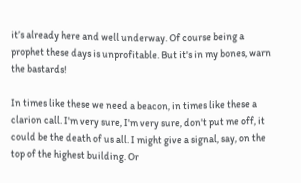it’s already here and well underway. Of course being a prophet these days is unprofitable. But it's in my bones, warn the bastards!

In times like these we need a beacon, in times like these a clarion call. I'm very sure, I'm very sure, don't put me off, it could be the death of us all. I might give a signal, say, on the top of the highest building. Or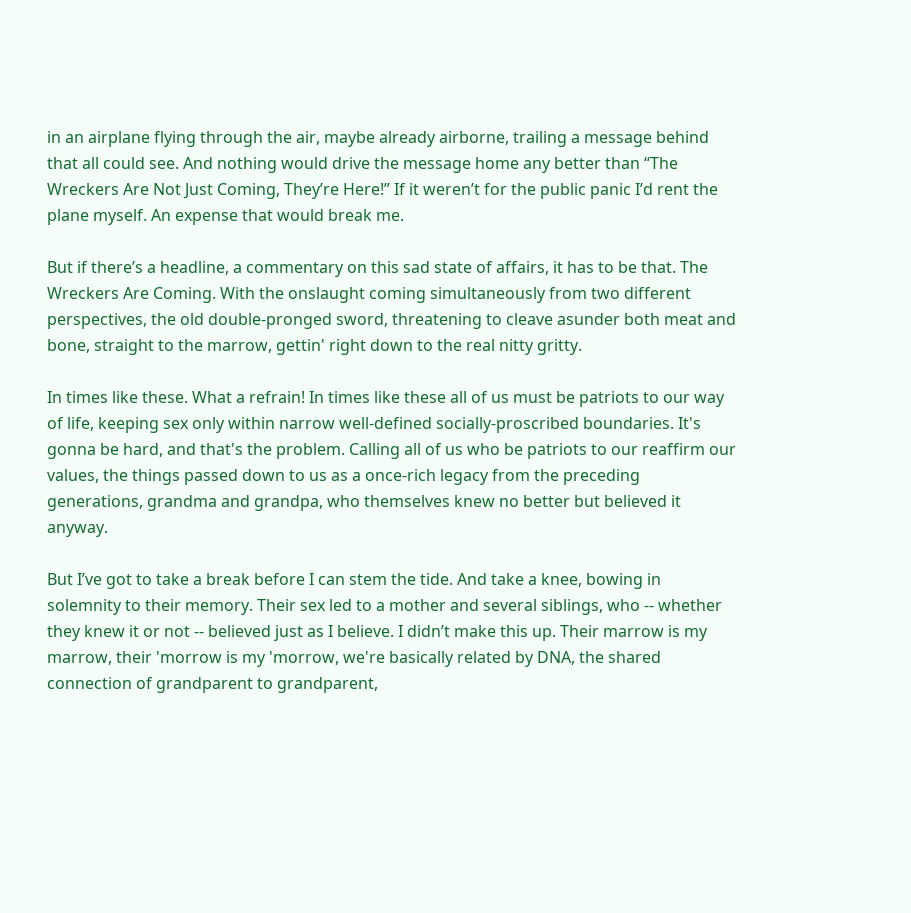in an airplane flying through the air, maybe already airborne, trailing a message behind that all could see. And nothing would drive the message home any better than “The Wreckers Are Not Just Coming, They’re Here!” If it weren’t for the public panic I’d rent the plane myself. An expense that would break me.

But if there’s a headline, a commentary on this sad state of affairs, it has to be that. The Wreckers Are Coming. With the onslaught coming simultaneously from two different perspectives, the old double-pronged sword, threatening to cleave asunder both meat and bone, straight to the marrow, gettin' right down to the real nitty gritty.

In times like these. What a refrain! In times like these all of us must be patriots to our way of life, keeping sex only within narrow well-defined socially-proscribed boundaries. It's gonna be hard, and that's the problem. Calling all of us who be patriots to our reaffirm our values, the things passed down to us as a once-rich legacy from the preceding generations, grandma and grandpa, who themselves knew no better but believed it anyway.

But I’ve got to take a break before I can stem the tide. And take a knee, bowing in solemnity to their memory. Their sex led to a mother and several siblings, who -- whether they knew it or not -- believed just as I believe. I didn’t make this up. Their marrow is my marrow, their 'morrow is my 'morrow, we're basically related by DNA, the shared connection of grandparent to grandparent,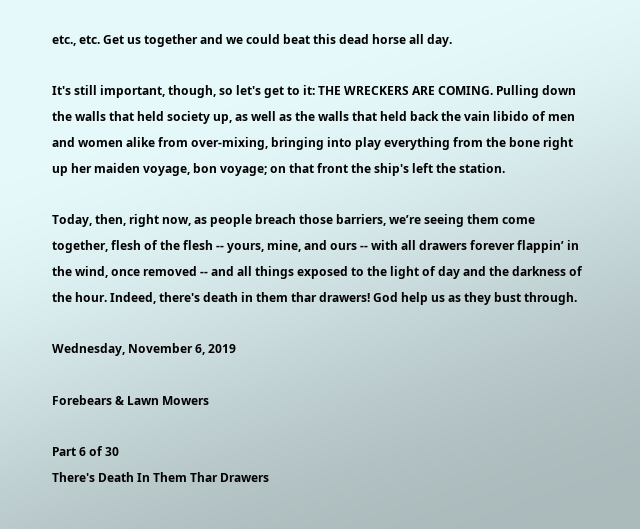etc., etc. Get us together and we could beat this dead horse all day.

It's still important, though, so let's get to it: THE WRECKERS ARE COMING. Pulling down the walls that held society up, as well as the walls that held back the vain libido of men and women alike from over-mixing, bringing into play everything from the bone right up her maiden voyage, bon voyage; on that front the ship's left the station.

Today, then, right now, as people breach those barriers, we’re seeing them come together, flesh of the flesh -- yours, mine, and ours -- with all drawers forever flappin’ in the wind, once removed -- and all things exposed to the light of day and the darkness of the hour. Indeed, there's death in them thar drawers! God help us as they bust through.

Wednesday, November 6, 2019

Forebears & Lawn Mowers

Part 6 of 30
There's Death In Them Thar Drawers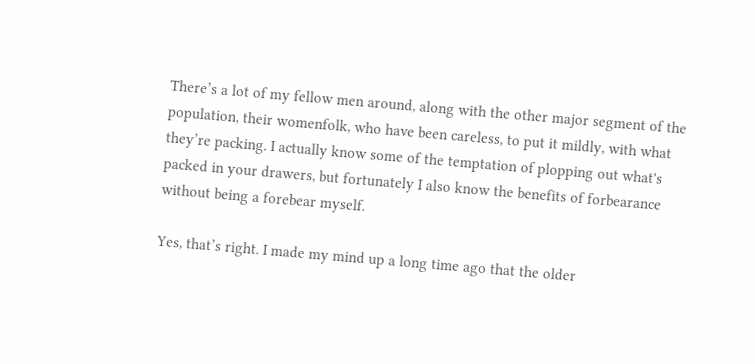There’s a lot of my fellow men around, along with the other major segment of the population, their womenfolk, who have been careless, to put it mildly, with what they’re packing. I actually know some of the temptation of plopping out what's packed in your drawers, but fortunately I also know the benefits of forbearance without being a forebear myself.

Yes, that’s right. I made my mind up a long time ago that the older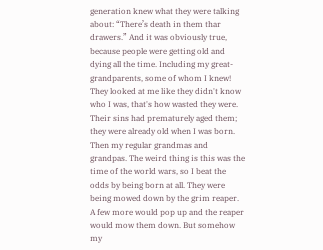generation knew what they were talking about: “There’s death in them thar drawers.” And it was obviously true, because people were getting old and dying all the time. Including my great-grandparents, some of whom I knew! They looked at me like they didn't know who I was, that's how wasted they were. Their sins had prematurely aged them; they were already old when I was born. Then my regular grandmas and grandpas. The weird thing is this was the time of the world wars, so I beat the odds by being born at all. They were being mowed down by the grim reaper. A few more would pop up and the reaper would mow them down. But somehow my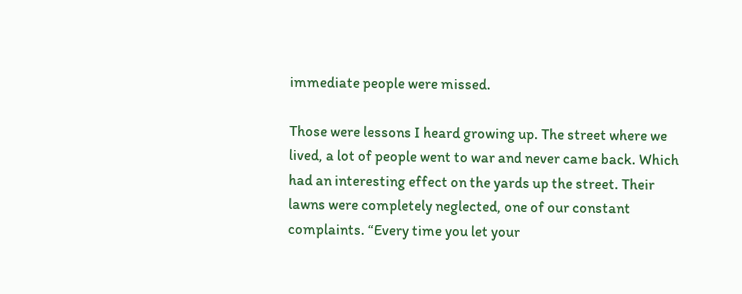immediate people were missed.

Those were lessons I heard growing up. The street where we lived, a lot of people went to war and never came back. Which had an interesting effect on the yards up the street. Their lawns were completely neglected, one of our constant complaints. “Every time you let your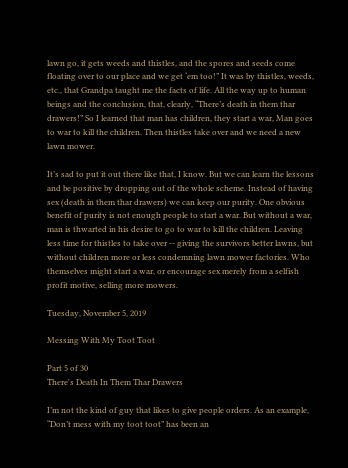lawn go, it gets weeds and thistles, and the spores and seeds come floating over to our place and we get ‘em too!” It was by thistles, weeds, etc., that Grandpa taught me the facts of life. All the way up to human beings and the conclusion, that, clearly, “There’s death in them thar drawers!” So I learned that man has children, they start a war, Man goes to war to kill the children. Then thistles take over and we need a new lawn mower.

It’s sad to put it out there like that, I know. But we can learn the lessons and be positive by dropping out of the whole scheme. Instead of having sex (death in them thar drawers) we can keep our purity. One obvious benefit of purity is not enough people to start a war. But without a war, man is thwarted in his desire to go to war to kill the children. Leaving less time for thistles to take over -- giving the survivors better lawns, but without children more or less condemning lawn mower factories. Who themselves might start a war, or encourage sex merely from a selfish profit motive, selling more mowers.

Tuesday, November 5, 2019

Messing With My Toot Toot

Part 5 of 30
There's Death In Them Thar Drawers

I’m not the kind of guy that likes to give people orders. As an example, “Don’t mess with my toot toot” has been an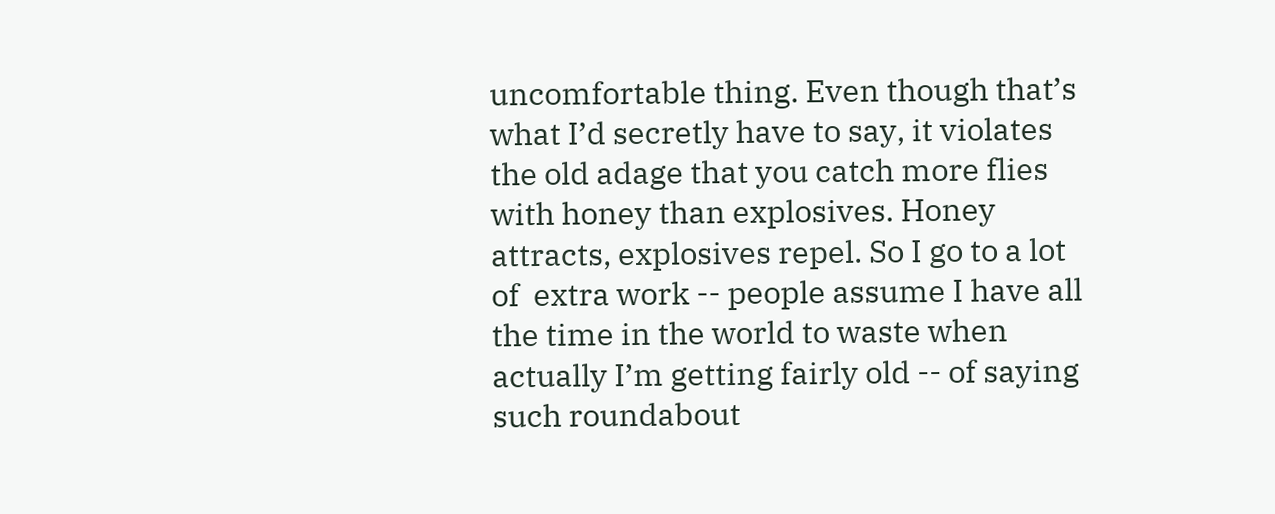uncomfortable thing. Even though that’s what I’d secretly have to say, it violates the old adage that you catch more flies with honey than explosives. Honey attracts, explosives repel. So I go to a lot of  extra work -- people assume I have all the time in the world to waste when actually I’m getting fairly old -- of saying such roundabout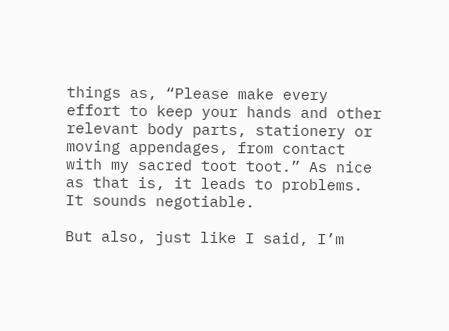things as, “Please make every effort to keep your hands and other relevant body parts, stationery or moving appendages, from contact with my sacred toot toot.” As nice as that is, it leads to problems. It sounds negotiable.

But also, just like I said, I’m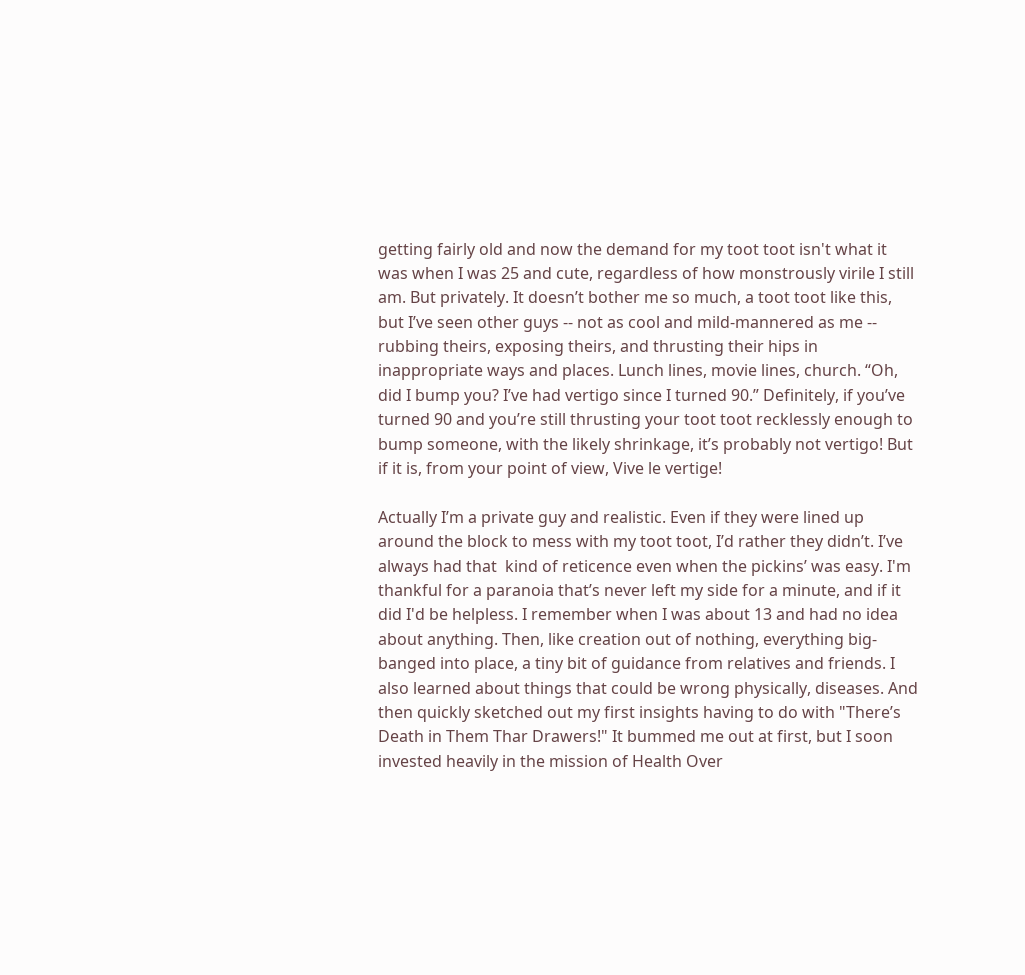getting fairly old and now the demand for my toot toot isn't what it was when I was 25 and cute, regardless of how monstrously virile I still am. But privately. It doesn’t bother me so much, a toot toot like this, but I’ve seen other guys -- not as cool and mild-mannered as me -- rubbing theirs, exposing theirs, and thrusting their hips in inappropriate ways and places. Lunch lines, movie lines, church. “Oh, did I bump you? I’ve had vertigo since I turned 90.” Definitely, if you’ve turned 90 and you’re still thrusting your toot toot recklessly enough to bump someone, with the likely shrinkage, it’s probably not vertigo! But if it is, from your point of view, Vive le vertige!

Actually I’m a private guy and realistic. Even if they were lined up around the block to mess with my toot toot, I’d rather they didn’t. I’ve always had that  kind of reticence even when the pickins’ was easy. I'm thankful for a paranoia that’s never left my side for a minute, and if it did I'd be helpless. I remember when I was about 13 and had no idea about anything. Then, like creation out of nothing, everything big-banged into place, a tiny bit of guidance from relatives and friends. I also learned about things that could be wrong physically, diseases. And then quickly sketched out my first insights having to do with "There’s Death in Them Thar Drawers!" It bummed me out at first, but I soon invested heavily in the mission of Health Over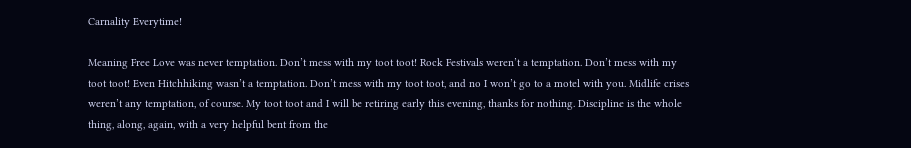Carnality Everytime!

Meaning Free Love was never temptation. Don’t mess with my toot toot! Rock Festivals weren’t a temptation. Don’t mess with my toot toot! Even Hitchhiking wasn’t a temptation. Don’t mess with my toot toot, and no I won’t go to a motel with you. Midlife crises weren’t any temptation, of course. My toot toot and I will be retiring early this evening, thanks for nothing. Discipline is the whole thing, along, again, with a very helpful bent from the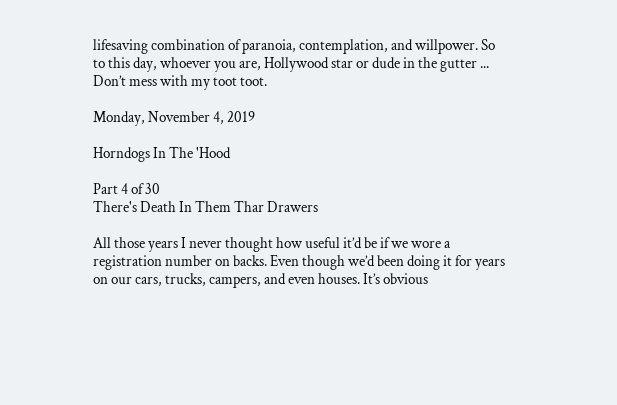lifesaving combination of paranoia, contemplation, and willpower. So to this day, whoever you are, Hollywood star or dude in the gutter ... Don’t mess with my toot toot.

Monday, November 4, 2019

Horndogs In The 'Hood

Part 4 of 30
There's Death In Them Thar Drawers

All those years I never thought how useful it’d be if we wore a registration number on backs. Even though we’d been doing it for years on our cars, trucks, campers, and even houses. It’s obvious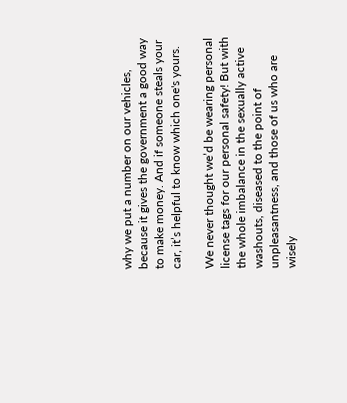why we put a number on our vehicles, because it gives the government a good way to make money. And if someone steals your car, it’s helpful to know which one's yours.

We never thought we’d be wearing personal license tags for our personal safety! But with the whole imbalance in the sexually active washouts, diseased to the point of unpleasantness, and those of us who are wisely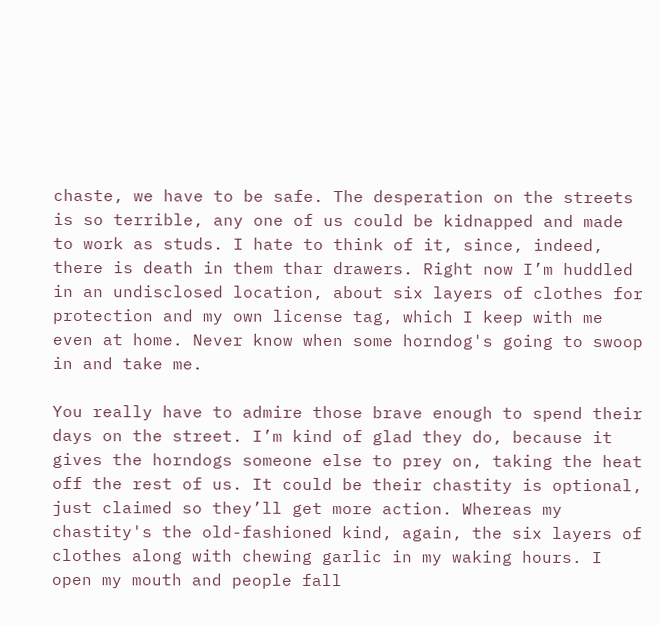chaste, we have to be safe. The desperation on the streets is so terrible, any one of us could be kidnapped and made to work as studs. I hate to think of it, since, indeed, there is death in them thar drawers. Right now I’m huddled in an undisclosed location, about six layers of clothes for protection and my own license tag, which I keep with me even at home. Never know when some horndog's going to swoop in and take me.

You really have to admire those brave enough to spend their days on the street. I’m kind of glad they do, because it gives the horndogs someone else to prey on, taking the heat off the rest of us. It could be their chastity is optional, just claimed so they’ll get more action. Whereas my chastity's the old-fashioned kind, again, the six layers of clothes along with chewing garlic in my waking hours. I open my mouth and people fall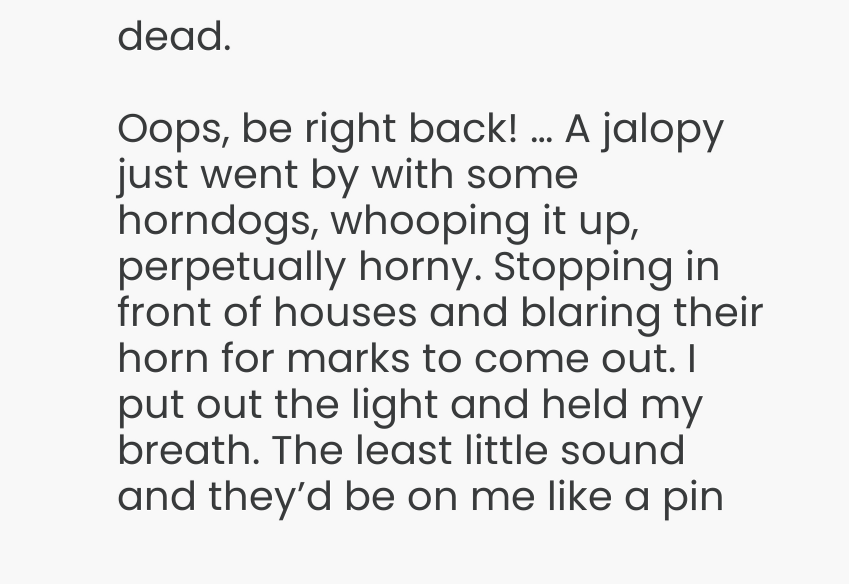dead.

Oops, be right back! … A jalopy just went by with some horndogs, whooping it up, perpetually horny. Stopping in front of houses and blaring their horn for marks to come out. I put out the light and held my breath. The least little sound and they’d be on me like a pin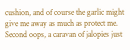cushion, and of course the garlic might give me away as much as protect me. Second oops, a caravan of jalopies just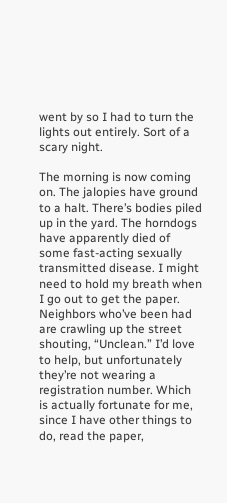went by so I had to turn the lights out entirely. Sort of a scary night.

The morning is now coming on. The jalopies have ground to a halt. There’s bodies piled up in the yard. The horndogs have apparently died of some fast-acting sexually transmitted disease. I might need to hold my breath when I go out to get the paper. Neighbors who’ve been had are crawling up the street shouting, “Unclean.” I’d love to help, but unfortunately they’re not wearing a registration number. Which is actually fortunate for me, since I have other things to do, read the paper,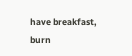have breakfast, burn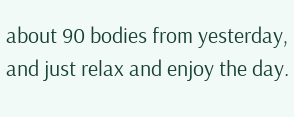about 90 bodies from yesterday, and just relax and enjoy the day.